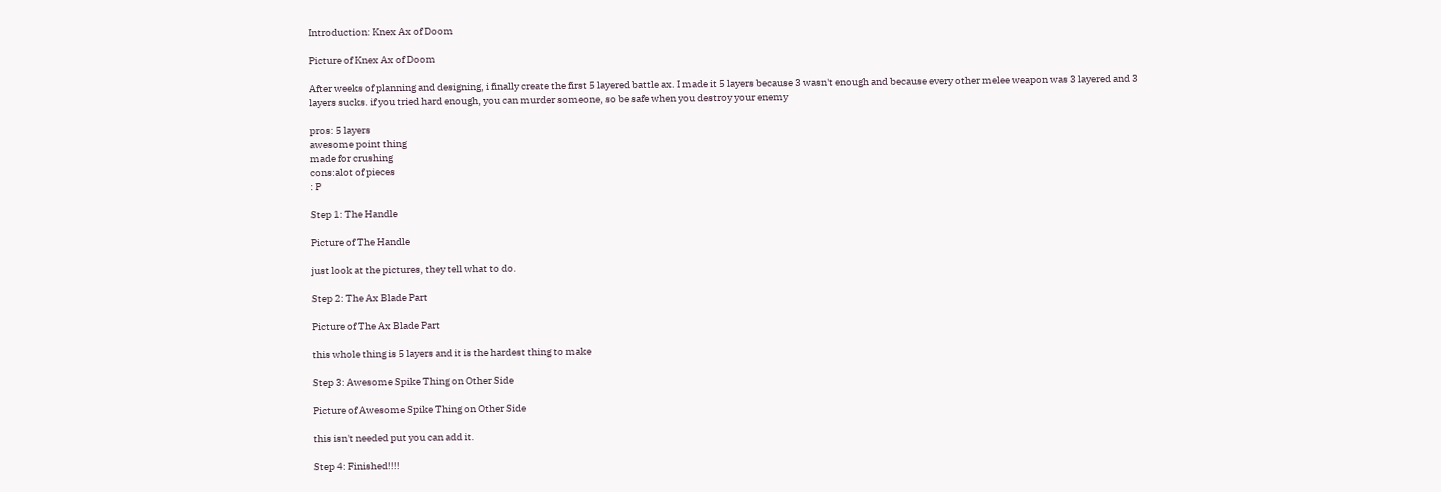Introduction: Knex Ax of Doom

Picture of Knex Ax of Doom

After weeks of planning and designing, i finally create the first 5 layered battle ax. I made it 5 layers because 3 wasn't enough and because every other melee weapon was 3 layered and 3 layers sucks. if you tried hard enough, you can murder someone, so be safe when you destroy your enemy

pros: 5 layers
awesome point thing
made for crushing
cons:alot of pieces
: P

Step 1: The Handle

Picture of The Handle

just look at the pictures, they tell what to do.

Step 2: The Ax Blade Part

Picture of The Ax Blade Part

this whole thing is 5 layers and it is the hardest thing to make

Step 3: Awesome Spike Thing on Other Side

Picture of Awesome Spike Thing on Other Side

this isn't needed put you can add it.

Step 4: Finished!!!!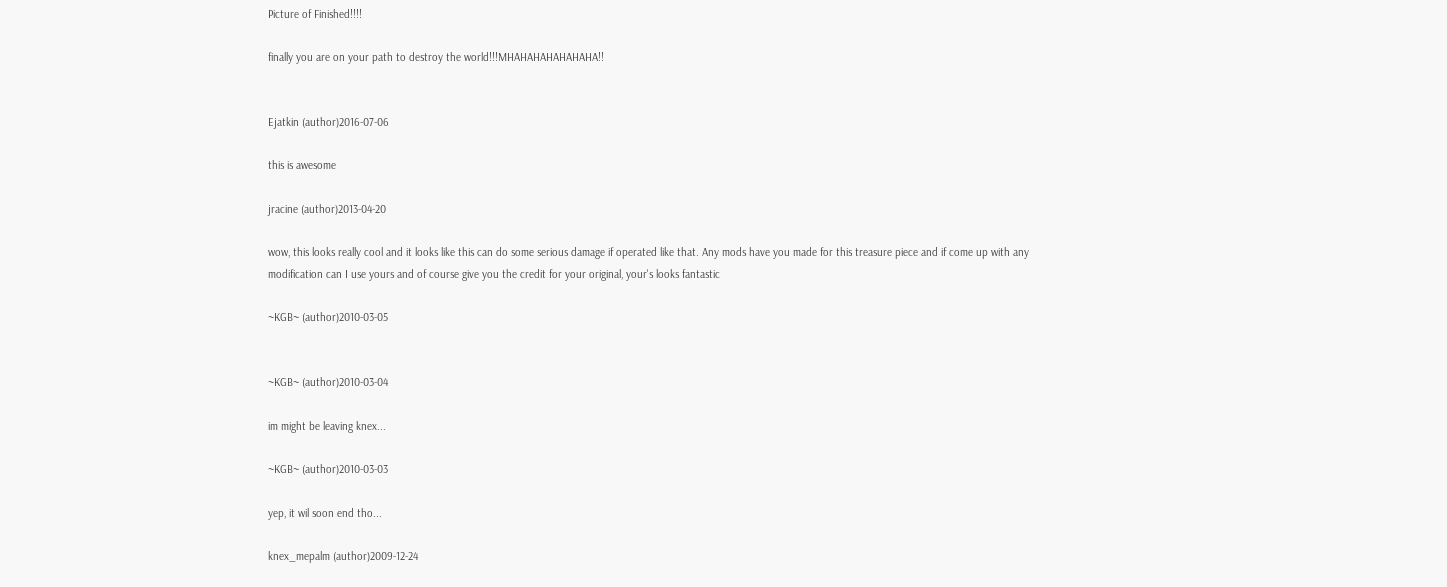Picture of Finished!!!!

finally you are on your path to destroy the world!!!MHAHAHAHAHAHAHA!!


Ejatkin (author)2016-07-06

this is awesome

jracine (author)2013-04-20

wow, this looks really cool and it looks like this can do some serious damage if operated like that. Any mods have you made for this treasure piece and if come up with any modification can I use yours and of course give you the credit for your original, your's looks fantastic

~KGB~ (author)2010-03-05


~KGB~ (author)2010-03-04

im might be leaving knex...

~KGB~ (author)2010-03-03

yep, it wil soon end tho...

knex_mepalm (author)2009-12-24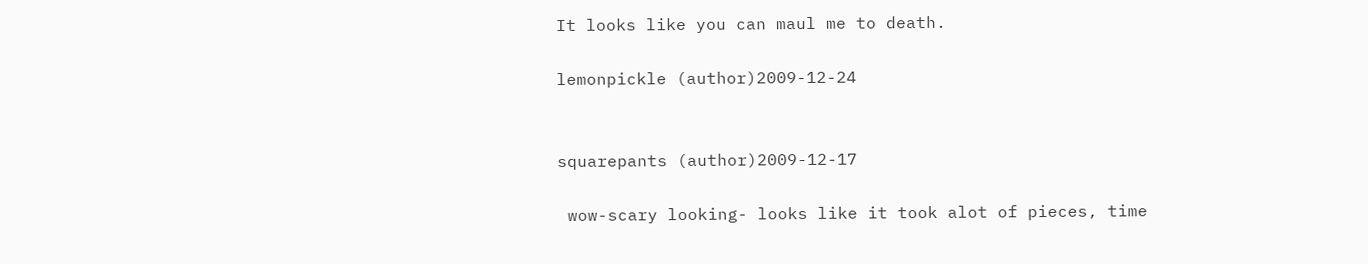It looks like you can maul me to death.

lemonpickle (author)2009-12-24


squarepants (author)2009-12-17

 wow-scary looking- looks like it took alot of pieces, time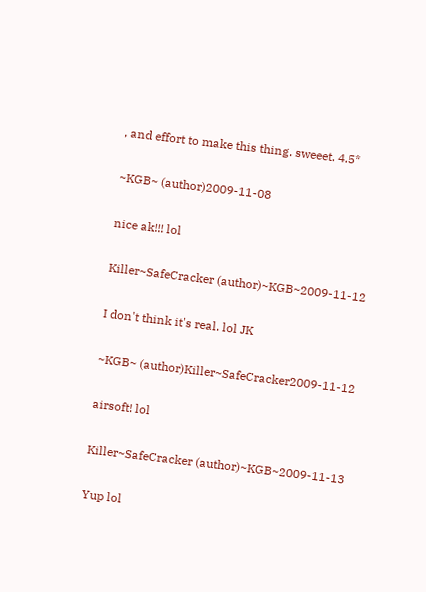, and effort to make this thing. sweeet. 4.5*

~KGB~ (author)2009-11-08

nice ak!!! lol

Killer~SafeCracker (author)~KGB~2009-11-12

I don't think it's real. lol JK

~KGB~ (author)Killer~SafeCracker2009-11-12

airsoft! lol

Killer~SafeCracker (author)~KGB~2009-11-13

Yup lol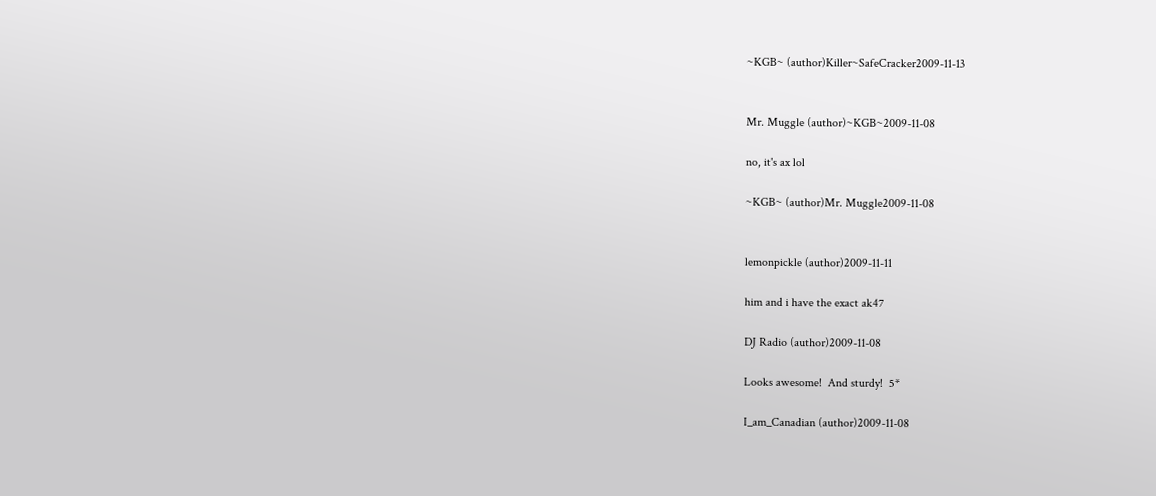~KGB~ (author)Killer~SafeCracker2009-11-13


Mr. Muggle (author)~KGB~2009-11-08

no, it's ax lol

~KGB~ (author)Mr. Muggle2009-11-08


lemonpickle (author)2009-11-11

him and i have the exact ak47

DJ Radio (author)2009-11-08

Looks awesome!  And sturdy!  5*

I_am_Canadian (author)2009-11-08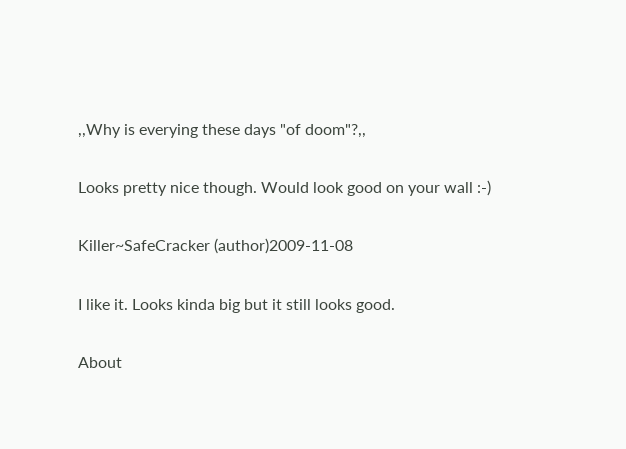,,Why is everying these days "of doom"?,,

Looks pretty nice though. Would look good on your wall :-)

Killer~SafeCracker (author)2009-11-08

I like it. Looks kinda big but it still looks good.

About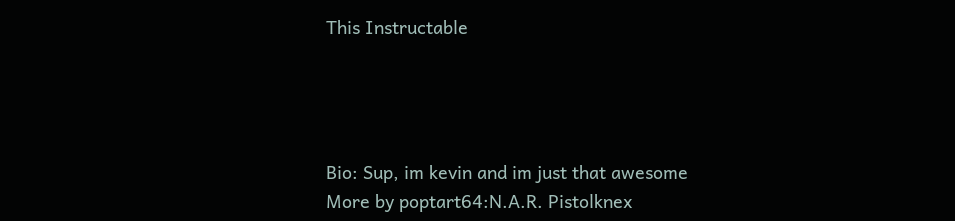This Instructable




Bio: Sup, im kevin and im just that awesome
More by poptart64:N.A.R. Pistolknex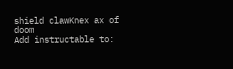shield clawKnex ax of doom
Add instructable to: